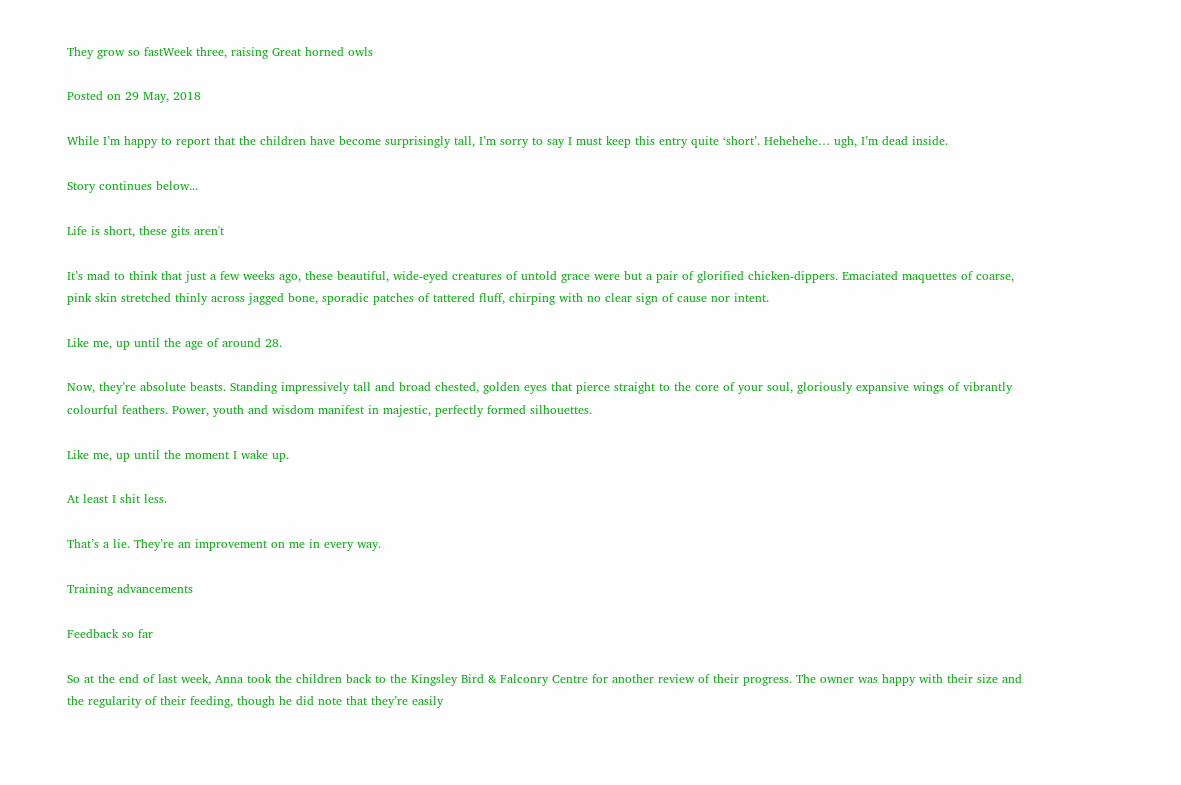They grow so fastWeek three, raising Great horned owls

Posted on 29 May, 2018

While I’m happy to report that the children have become surprisingly tall, I’m sorry to say I must keep this entry quite ‘short’. Hehehehe… ugh, I’m dead inside.

Story continues below...

Life is short, these gits aren't

It’s mad to think that just a few weeks ago, these beautiful, wide-eyed creatures of untold grace were but a pair of glorified chicken-dippers. Emaciated maquettes of coarse, pink skin stretched thinly across jagged bone, sporadic patches of tattered fluff, chirping with no clear sign of cause nor intent.

Like me, up until the age of around 28.

Now, they’re absolute beasts. Standing impressively tall and broad chested, golden eyes that pierce straight to the core of your soul, gloriously expansive wings of vibrantly colourful feathers. Power, youth and wisdom manifest in majestic, perfectly formed silhouettes.

Like me, up until the moment I wake up.

At least I shit less.

That’s a lie. They’re an improvement on me in every way.

Training advancements

Feedback so far

So at the end of last week, Anna took the children back to the Kingsley Bird & Falconry Centre for another review of their progress. The owner was happy with their size and the regularity of their feeding, though he did note that they’re easily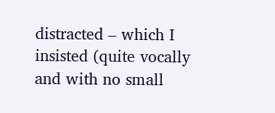distracted – which I insisted (quite vocally and with no small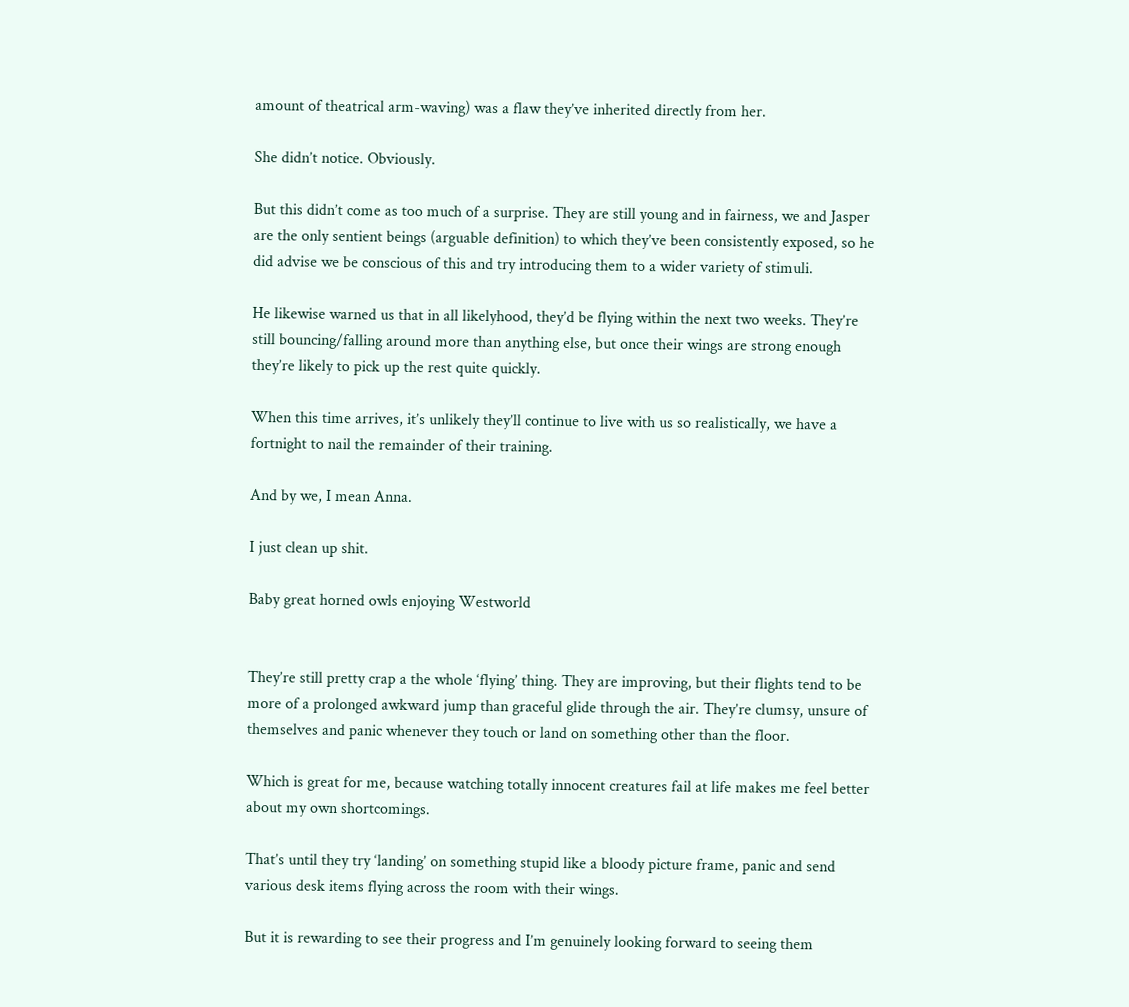amount of theatrical arm-waving) was a flaw they’ve inherited directly from her.

She didn’t notice. Obviously.

But this didn’t come as too much of a surprise. They are still young and in fairness, we and Jasper are the only sentient beings (arguable definition) to which they’ve been consistently exposed, so he did advise we be conscious of this and try introducing them to a wider variety of stimuli.

He likewise warned us that in all likelyhood, they’d be flying within the next two weeks. They’re still bouncing/falling around more than anything else, but once their wings are strong enough they’re likely to pick up the rest quite quickly.

When this time arrives, it’s unlikely they’ll continue to live with us so realistically, we have a fortnight to nail the remainder of their training.

And by we, I mean Anna.

I just clean up shit.

Baby great horned owls enjoying Westworld


They’re still pretty crap a the whole ‘flying’ thing. They are improving, but their flights tend to be more of a prolonged awkward jump than graceful glide through the air. They’re clumsy, unsure of themselves and panic whenever they touch or land on something other than the floor.

Which is great for me, because watching totally innocent creatures fail at life makes me feel better about my own shortcomings.

That’s until they try ‘landing’ on something stupid like a bloody picture frame, panic and send various desk items flying across the room with their wings.

But it is rewarding to see their progress and I’m genuinely looking forward to seeing them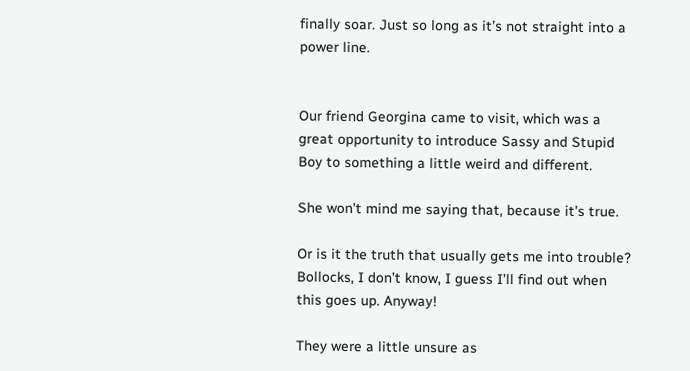finally soar. Just so long as it’s not straight into a power line.


Our friend Georgina came to visit, which was a great opportunity to introduce Sassy and Stupid Boy to something a little weird and different.

She won’t mind me saying that, because it’s true.

Or is it the truth that usually gets me into trouble? Bollocks, I don’t know, I guess I’ll find out when this goes up. Anyway!

They were a little unsure as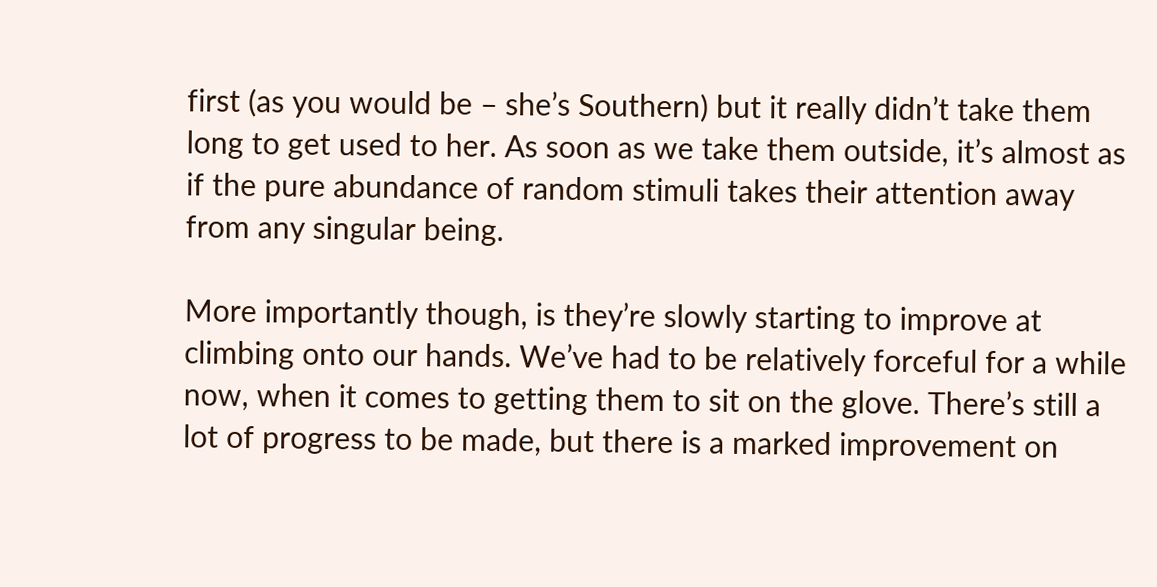first (as you would be – she’s Southern) but it really didn’t take them long to get used to her. As soon as we take them outside, it’s almost as if the pure abundance of random stimuli takes their attention away from any singular being.

More importantly though, is they’re slowly starting to improve at climbing onto our hands. We’ve had to be relatively forceful for a while now, when it comes to getting them to sit on the glove. There’s still a lot of progress to be made, but there is a marked improvement on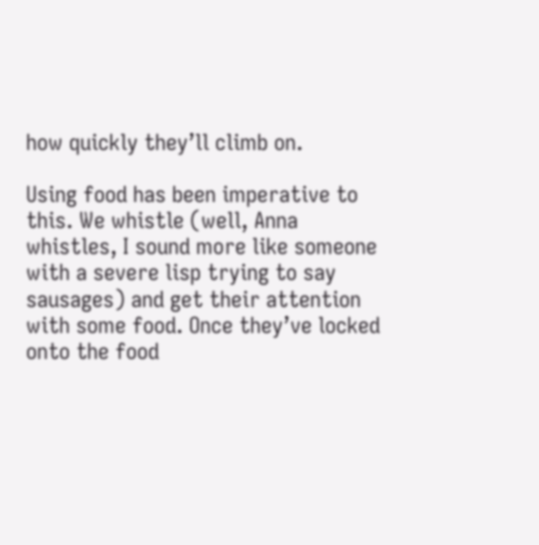how quickly they’ll climb on.

Using food has been imperative to this. We whistle (well, Anna whistles, I sound more like someone with a severe lisp trying to say sausages) and get their attention with some food. Once they’ve locked onto the food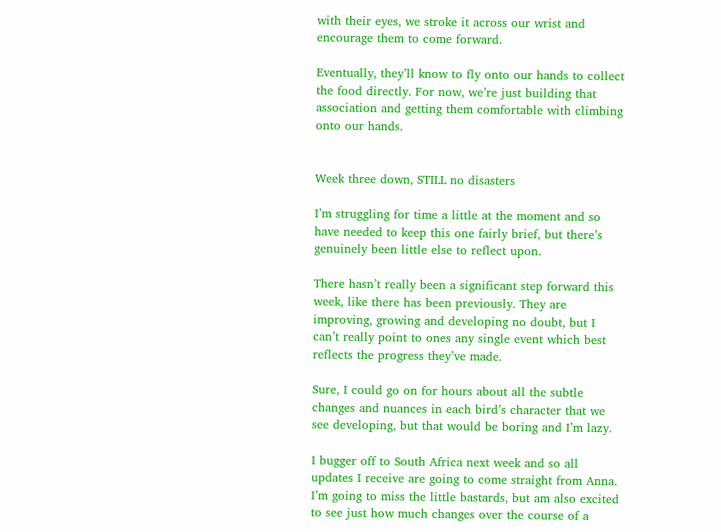with their eyes, we stroke it across our wrist and encourage them to come forward.

Eventually, they’ll know to fly onto our hands to collect the food directly. For now, we’re just building that association and getting them comfortable with climbing onto our hands.


Week three down, STILL no disasters

I’m struggling for time a little at the moment and so have needed to keep this one fairly brief, but there’s genuinely been little else to reflect upon.

There hasn’t really been a significant step forward this week, like there has been previously. They are improving, growing and developing no doubt, but I can’t really point to ones any single event which best reflects the progress they’ve made.

Sure, I could go on for hours about all the subtle changes and nuances in each bird’s character that we see developing, but that would be boring and I’m lazy.

I bugger off to South Africa next week and so all updates I receive are going to come straight from Anna. I’m going to miss the little bastards, but am also excited to see just how much changes over the course of a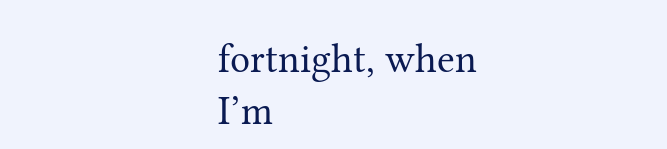fortnight, when I’m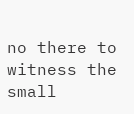no there to witness the small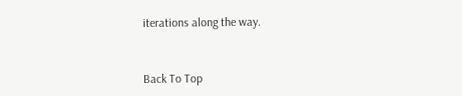iterations along the way.


Back To Top